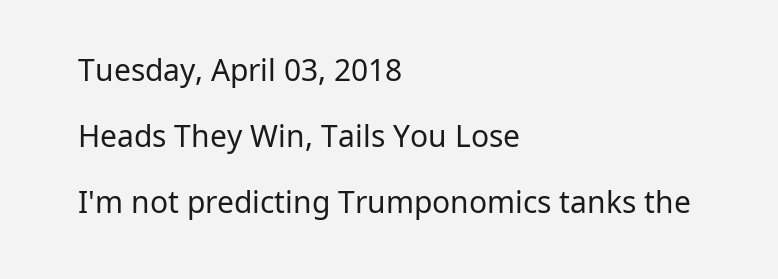Tuesday, April 03, 2018

Heads They Win, Tails You Lose

I'm not predicting Trumponomics tanks the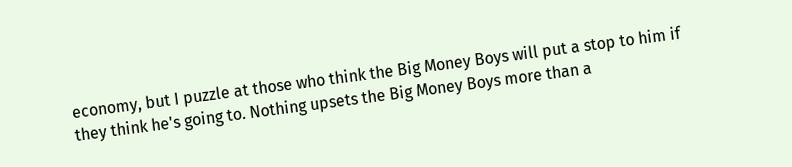economy, but I puzzle at those who think the Big Money Boys will put a stop to him if they think he's going to. Nothing upsets the Big Money Boys more than a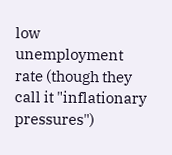low unemployment rate (though they call it "inflationary pressures")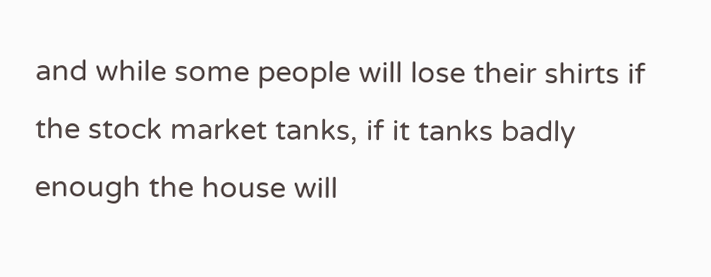and while some people will lose their shirts if the stock market tanks, if it tanks badly enough the house will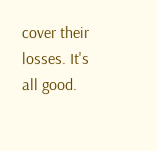cover their losses. It's all good.